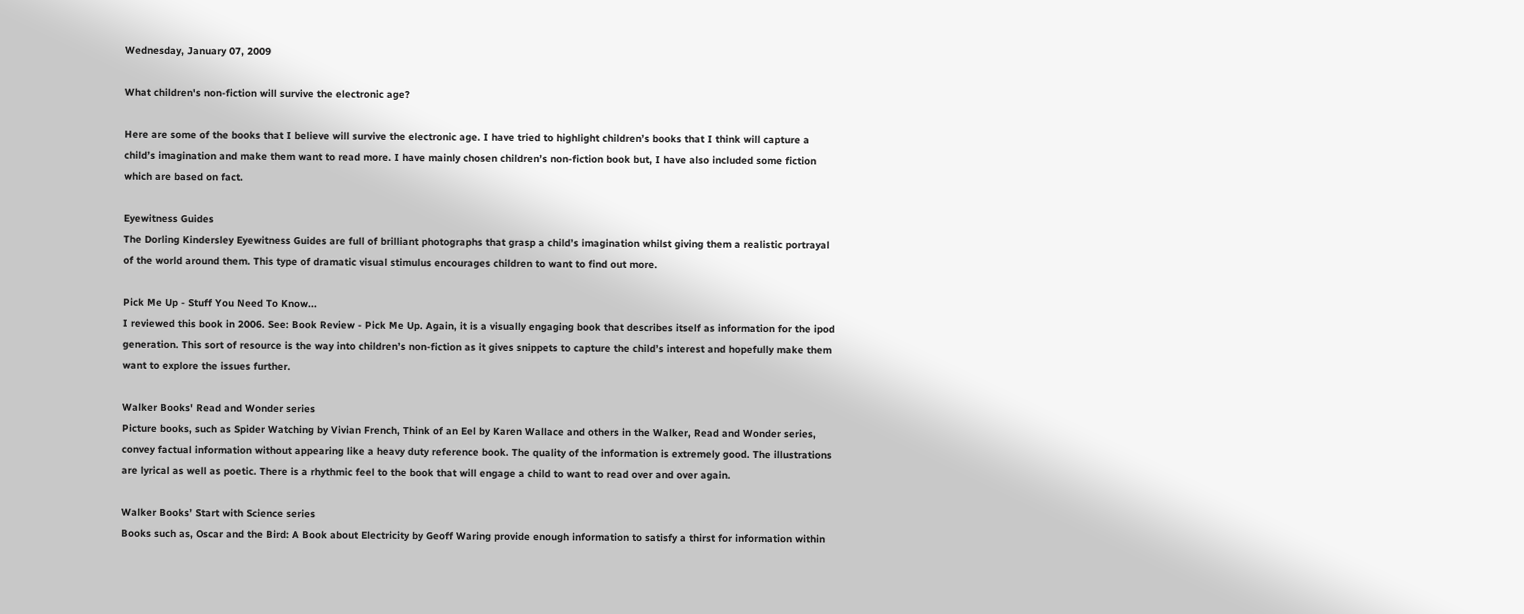Wednesday, January 07, 2009

What children's non-fiction will survive the electronic age?

Here are some of the books that I believe will survive the electronic age. I have tried to highlight children’s books that I think will capture a child’s imagination and make them want to read more. I have mainly chosen children’s non-fiction book but, I have also included some fiction which are based on fact.

Eyewitness Guides
The Dorling Kindersley Eyewitness Guides are full of brilliant photographs that grasp a child’s imagination whilst giving them a realistic portrayal of the world around them. This type of dramatic visual stimulus encourages children to want to find out more.

Pick Me Up - Stuff You Need To Know...
I reviewed this book in 2006. See: Book Review - Pick Me Up. Again, it is a visually engaging book that describes itself as information for the ipod generation. This sort of resource is the way into children’s non-fiction as it gives snippets to capture the child’s interest and hopefully make them want to explore the issues further.

Walker Books' Read and Wonder series
Picture books, such as Spider Watching by Vivian French, Think of an Eel by Karen Wallace and others in the Walker, Read and Wonder series, convey factual information without appearing like a heavy duty reference book. The quality of the information is extremely good. The illustrations are lyrical as well as poetic. There is a rhythmic feel to the book that will engage a child to want to read over and over again.

Walker Books’ Start with Science series
Books such as, Oscar and the Bird: A Book about Electricity by Geoff Waring provide enough information to satisfy a thirst for information within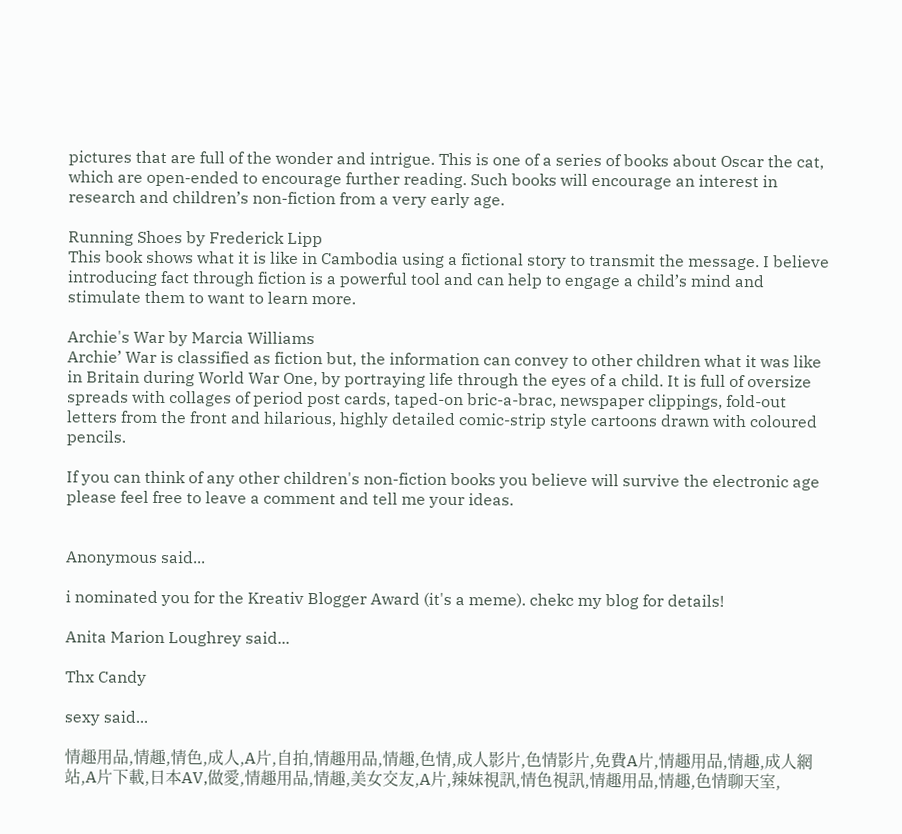pictures that are full of the wonder and intrigue. This is one of a series of books about Oscar the cat, which are open-ended to encourage further reading. Such books will encourage an interest in research and children’s non-fiction from a very early age.

Running Shoes by Frederick Lipp
This book shows what it is like in Cambodia using a fictional story to transmit the message. I believe introducing fact through fiction is a powerful tool and can help to engage a child’s mind and stimulate them to want to learn more.

Archie's War by Marcia Williams
Archie’ War is classified as fiction but, the information can convey to other children what it was like in Britain during World War One, by portraying life through the eyes of a child. It is full of oversize spreads with collages of period post cards, taped-on bric-a-brac, newspaper clippings, fold-out letters from the front and hilarious, highly detailed comic-strip style cartoons drawn with coloured pencils.

If you can think of any other children's non-fiction books you believe will survive the electronic age please feel free to leave a comment and tell me your ideas.


Anonymous said...

i nominated you for the Kreativ Blogger Award (it's a meme). chekc my blog for details!

Anita Marion Loughrey said...

Thx Candy

sexy said...

情趣用品,情趣,情色,成人,A片,自拍,情趣用品,情趣,色情,成人影片,色情影片,免費A片,情趣用品,情趣,成人網站,A片下載,日本AV,做愛,情趣用品,情趣,美女交友,A片,辣妹視訊,情色視訊,情趣用品,情趣,色情聊天室,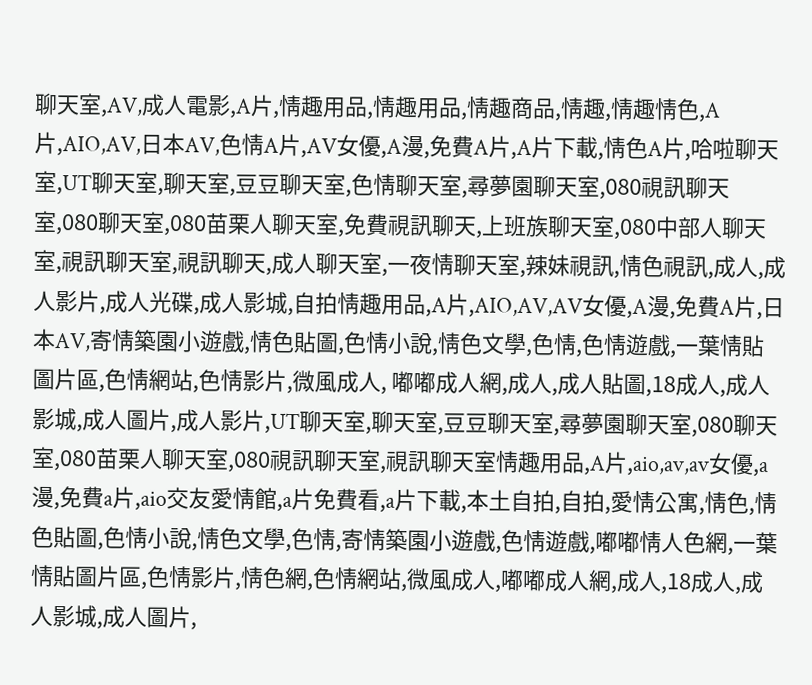聊天室,AV,成人電影,A片,情趣用品,情趣用品,情趣商品,情趣,情趣情色,A片,AIO,AV,日本AV,色情A片,AV女優,A漫,免費A片,A片下載,情色A片,哈啦聊天室,UT聊天室,聊天室,豆豆聊天室,色情聊天室,尋夢園聊天室,080視訊聊天室,080聊天室,080苗栗人聊天室,免費視訊聊天,上班族聊天室,080中部人聊天室,視訊聊天室,視訊聊天,成人聊天室,一夜情聊天室,辣妹視訊,情色視訊,成人,成人影片,成人光碟,成人影城,自拍情趣用品,A片,AIO,AV,AV女優,A漫,免費A片,日本AV,寄情築園小遊戲,情色貼圖,色情小說,情色文學,色情,色情遊戲,一葉情貼圖片區,色情網站,色情影片,微風成人, 嘟嘟成人網,成人,成人貼圖,18成人,成人影城,成人圖片,成人影片,UT聊天室,聊天室,豆豆聊天室,尋夢園聊天室,080聊天室,080苗栗人聊天室,080視訊聊天室,視訊聊天室情趣用品,A片,aio,av,av女優,a漫,免費a片,aio交友愛情館,a片免費看,a片下載,本土自拍,自拍,愛情公寓,情色,情色貼圖,色情小說,情色文學,色情,寄情築園小遊戲,色情遊戲,嘟嘟情人色網,一葉情貼圖片區,色情影片,情色網,色情網站,微風成人,嘟嘟成人網,成人,18成人,成人影城,成人圖片,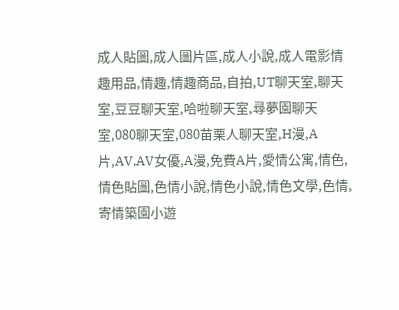成人貼圖,成人圖片區,成人小說,成人電影情趣用品,情趣,情趣商品,自拍,UT聊天室,聊天室,豆豆聊天室,哈啦聊天室,尋夢園聊天室,080聊天室,080苗栗人聊天室,H漫,A片,AV,AV女優,A漫,免費A片,愛情公寓,情色,情色貼圖,色情小說,情色小說,情色文學,色情,寄情築園小遊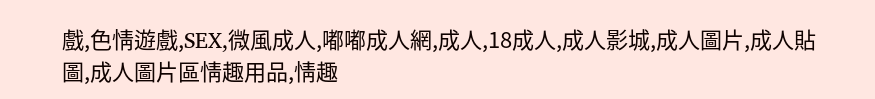戲,色情遊戲,SEX,微風成人,嘟嘟成人網,成人,18成人,成人影城,成人圖片,成人貼圖,成人圖片區情趣用品,情趣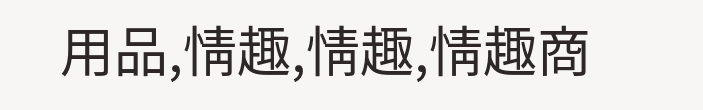用品,情趣,情趣,情趣商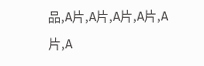品,A片,A片,A片,A片,A片,A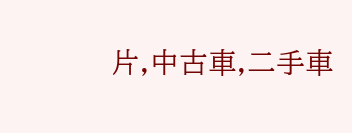片,中古車,二手車